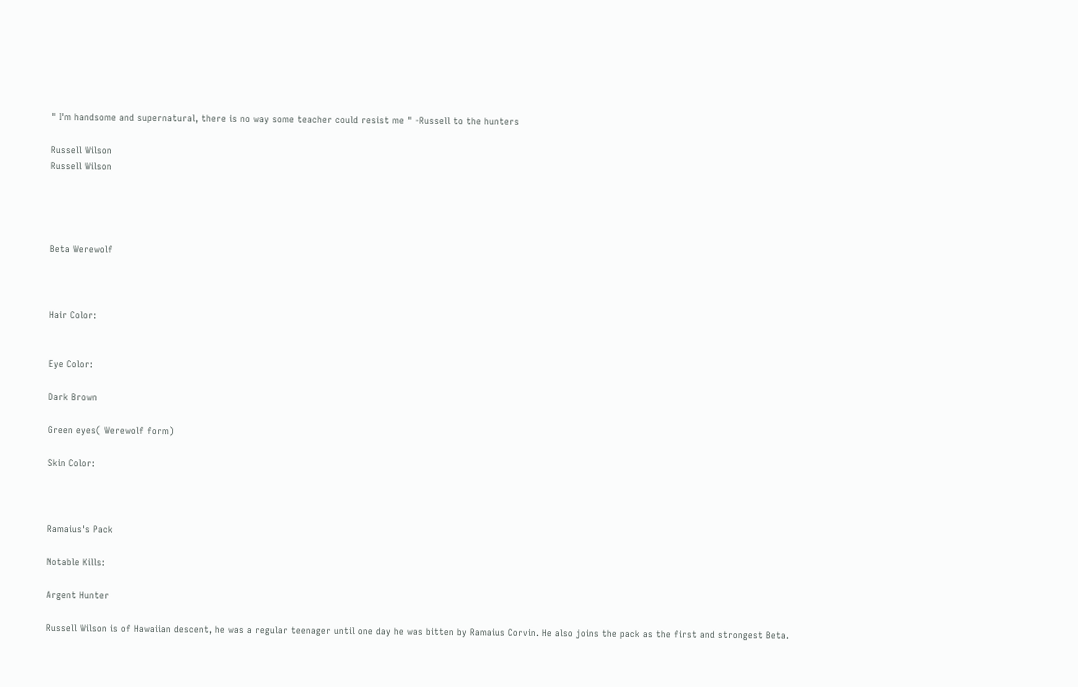" I'm handsome and supernatural, there is no way some teacher could resist me " -Russell to the hunters

Russell Wilson
Russell Wilson




Beta Werewolf



Hair Color:


Eye Color:

Dark Brown

Green eyes( Werewolf form)

Skin Color:



Ramaius's Pack

Notable Kills:

Argent Hunter

Russell Wilson is of Hawaiian descent, he was a regular teenager until one day he was bitten by Ramaius Corvin. He also joins the pack as the first and strongest Beta.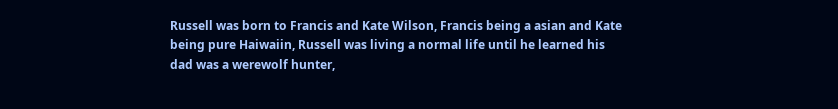Russell was born to Francis and Kate Wilson, Francis being a asian and Kate being pure Haiwaiin, Russell was living a normal life until he learned his dad was a werewolf hunter,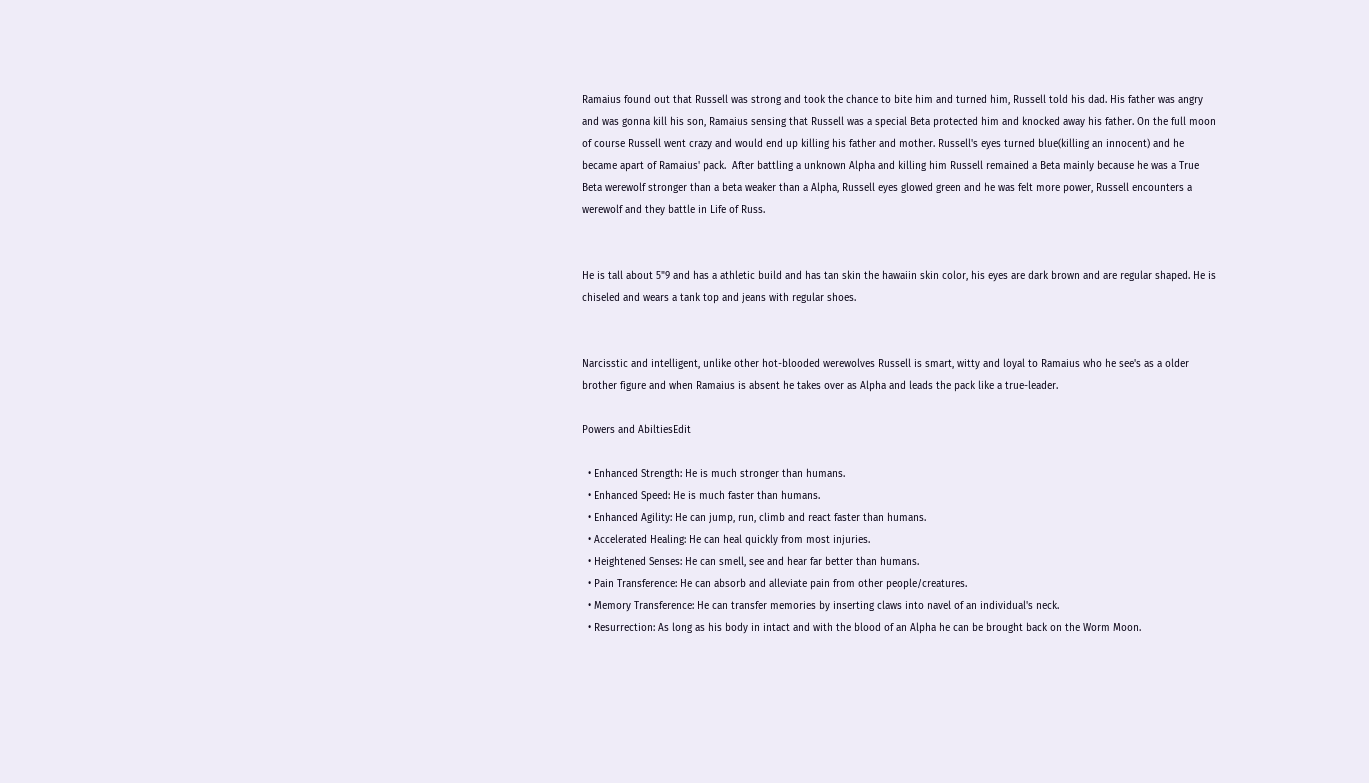Ramaius found out that Russell was strong and took the chance to bite him and turned him, Russell told his dad. His father was angry and was gonna kill his son, Ramaius sensing that Russell was a special Beta protected him and knocked away his father. On the full moon of course Russell went crazy and would end up killing his father and mother. Russell's eyes turned blue(killing an innocent) and he became apart of Ramaius' pack.  After battling a unknown Alpha and killing him Russell remained a Beta mainly because he was a True Beta werewolf stronger than a beta weaker than a Alpha, Russell eyes glowed green and he was felt more power, Russell encounters a werewolf and they battle in Life of Russ.


He is tall about 5"9 and has a athletic build and has tan skin the hawaiin skin color, his eyes are dark brown and are regular shaped. He is chiseled and wears a tank top and jeans with regular shoes.


Narcisstic and intelligent, unlike other hot-blooded werewolves Russell is smart, witty and loyal to Ramaius who he see's as a older brother figure and when Ramaius is absent he takes over as Alpha and leads the pack like a true-leader.

Powers and AbiltiesEdit

  • Enhanced Strength: He is much stronger than humans.
  • Enhanced Speed: He is much faster than humans.
  • Enhanced Agility: He can jump, run, climb and react faster than humans.
  • Accelerated Healing: He can heal quickly from most injuries.
  • Heightened Senses: He can smell, see and hear far better than humans.
  • Pain Transference: He can absorb and alleviate pain from other people/creatures.
  • Memory Transference: He can transfer memories by inserting claws into navel of an individual's neck.
  • Resurrection: As long as his body in intact and with the blood of an Alpha he can be brought back on the Worm Moon.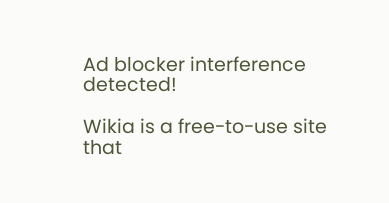Ad blocker interference detected!

Wikia is a free-to-use site that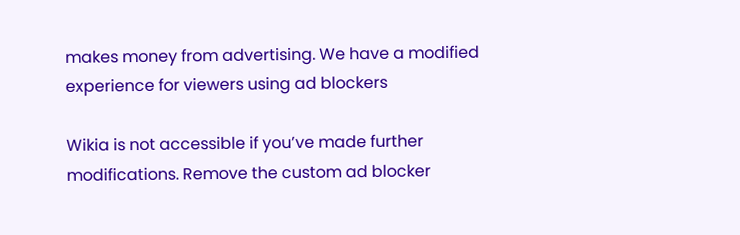makes money from advertising. We have a modified experience for viewers using ad blockers

Wikia is not accessible if you’ve made further modifications. Remove the custom ad blocker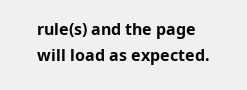rule(s) and the page will load as expected.